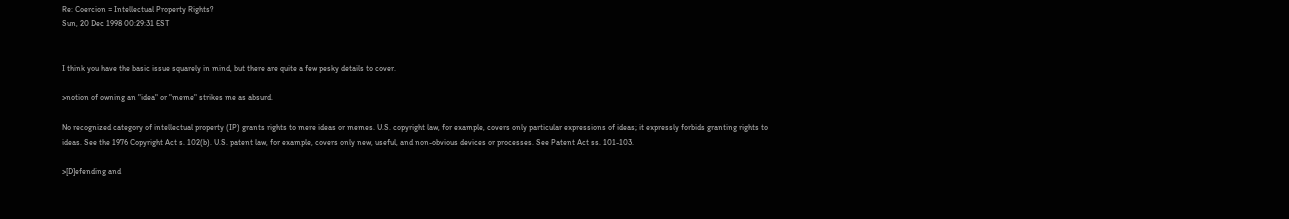Re: Coercion = Intellectual Property Rights?
Sun, 20 Dec 1998 00:29:31 EST


I think you have the basic issue squarely in mind, but there are quite a few pesky details to cover.

>notion of owning an "idea" or "meme" strikes me as absurd.

No recognized category of intellectual property (IP) grants rights to mere ideas or memes. U.S. copyright law, for example, covers only particular expressions of ideas; it expressly forbids granting rights to ideas. See the 1976 Copyright Act s. 102(b). U.S. patent law, for example, covers only new, useful, and non-obvious devices or processes. See Patent Act ss. 101-103.

>[D]efending and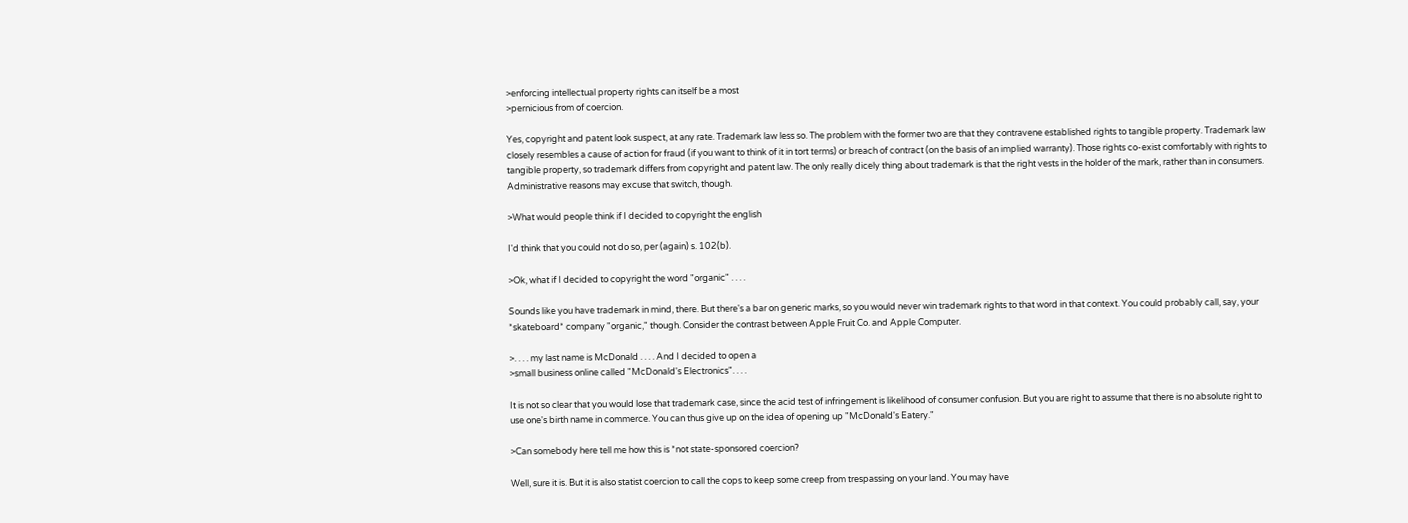>enforcing intellectual property rights can itself be a most
>pernicious from of coercion.

Yes, copyright and patent look suspect, at any rate. Trademark law less so. The problem with the former two are that they contravene established rights to tangible property. Trademark law closely resembles a cause of action for fraud (if you want to think of it in tort terms) or breach of contract (on the basis of an implied warranty). Those rights co-exist comfortably with rights to tangible property, so trademark differs from copyright and patent law. The only really dicely thing about trademark is that the right vests in the holder of the mark, rather than in consumers. Administrative reasons may excuse that switch, though.

>What would people think if I decided to copyright the english

I'd think that you could not do so, per (again) s. 102(b).

>Ok, what if I decided to copyright the word "organic" . . . .

Sounds like you have trademark in mind, there. But there's a bar on generic marks, so you would never win trademark rights to that word in that context. You could probably call, say, your *skateboard* company "organic," though. Consider the contrast between Apple Fruit Co. and Apple Computer.

>. . . . my last name is McDonald . . . . And I decided to open a
>small business online called "McDonald's Electronics". . . .

It is not so clear that you would lose that trademark case, since the acid test of infringement is likelihood of consumer confusion. But you are right to assume that there is no absolute right to use one's birth name in commerce. You can thus give up on the idea of opening up "McDonald's Eatery."

>Can somebody here tell me how this is *not state-sponsored coercion?

Well, sure it is. But it is also statist coercion to call the cops to keep some creep from trespassing on your land. You may have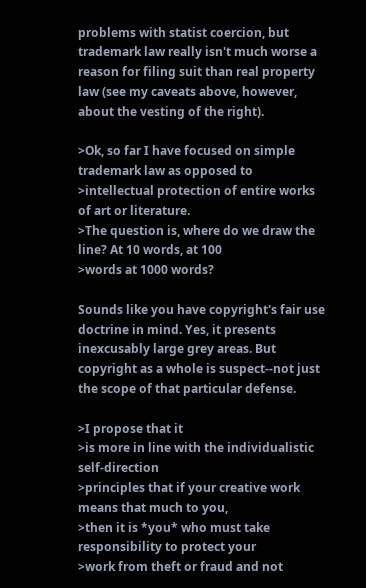problems with statist coercion, but trademark law really isn't much worse a reason for filing suit than real property law (see my caveats above, however, about the vesting of the right).

>Ok, so far I have focused on simple trademark law as opposed to
>intellectual protection of entire works of art or literature.
>The question is, where do we draw the line? At 10 words, at 100
>words at 1000 words?

Sounds like you have copyright's fair use doctrine in mind. Yes, it presents inexcusably large grey areas. But copyright as a whole is suspect--not just the scope of that particular defense.

>I propose that it
>is more in line with the individualistic self-direction
>principles that if your creative work means that much to you,
>then it is *you* who must take responsibility to protect your
>work from theft or fraud and not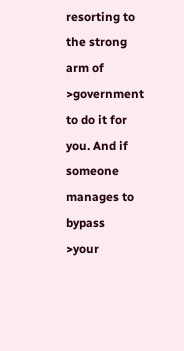resorting to the strong arm of
>government to do it for you. And if someone manages to bypass
>your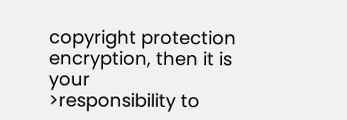copyright protection encryption, then it is your
>responsibility to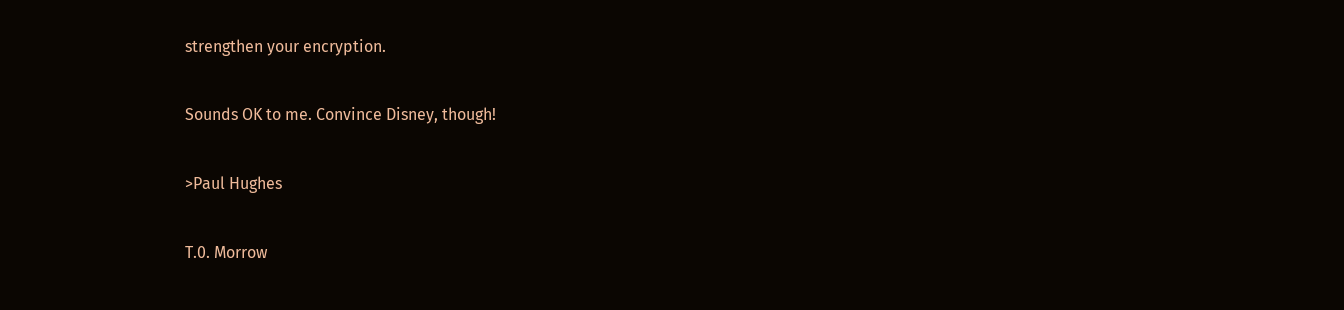strengthen your encryption.

Sounds OK to me. Convince Disney, though!

>Paul Hughes

T.0. Morrow